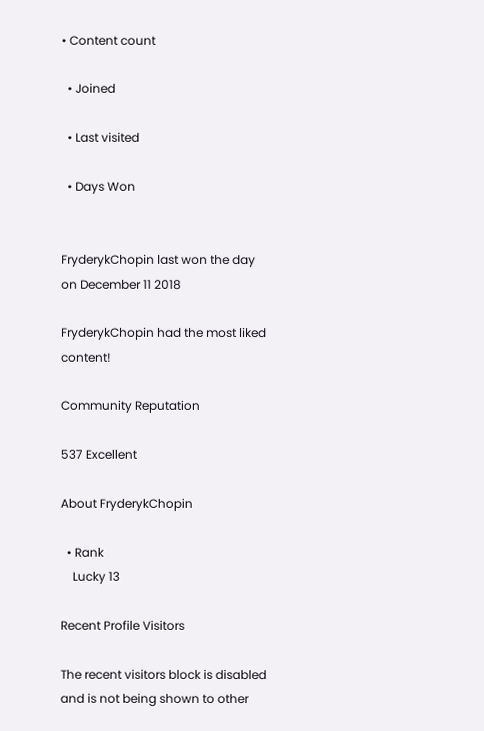• Content count

  • Joined

  • Last visited

  • Days Won


FryderykChopin last won the day on December 11 2018

FryderykChopin had the most liked content!

Community Reputation

537 Excellent

About FryderykChopin

  • Rank
    Lucky 13

Recent Profile Visitors

The recent visitors block is disabled and is not being shown to other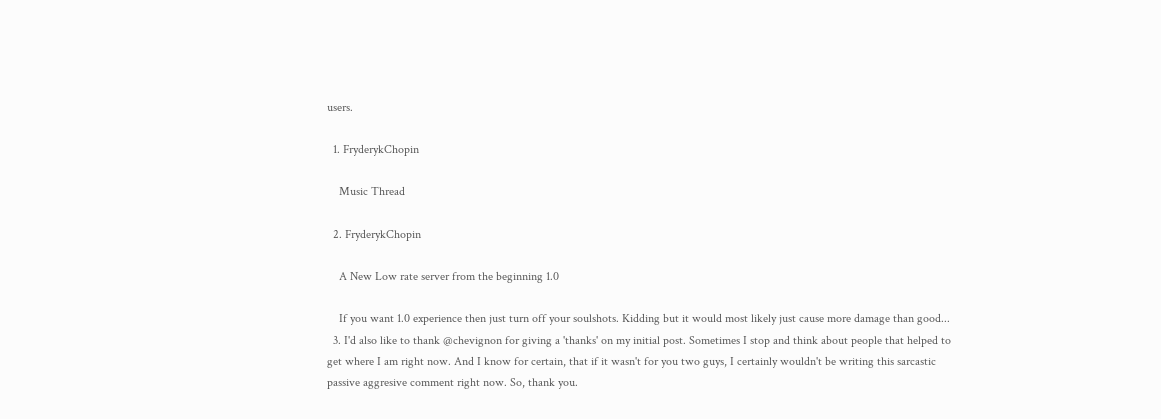users.

  1. FryderykChopin

    Music Thread

  2. FryderykChopin

    A New Low rate server from the beginning 1.0

    If you want 1.0 experience then just turn off your soulshots. Kidding but it would most likely just cause more damage than good...
  3. I'd also like to thank @chevignon for giving a 'thanks' on my initial post. Sometimes I stop and think about people that helped to get where I am right now. And I know for certain, that if it wasn't for you two guys, I certainly wouldn't be writing this sarcastic passive aggresive comment right now. So, thank you.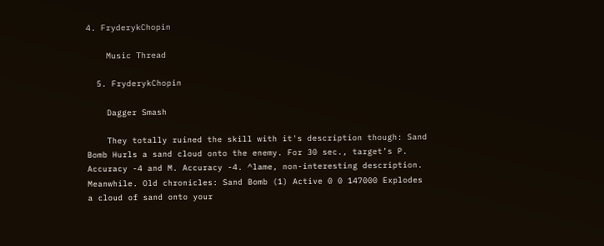4. FryderykChopin

    Music Thread

  5. FryderykChopin

    Dagger Smash

    They totally ruined the skill with it's description though: Sand Bomb Hurls a sand cloud onto the enemy. For 30 sec., target’s P. Accuracy -4 and M. Accuracy -4. ^lame, non-interesting description. Meanwhile. Old chronicles: Sand Bomb (1) Active 0 0 147000 Explodes a cloud of sand onto your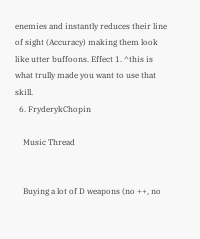enemies and instantly reduces their line of sight (Accuracy) making them look like utter buffoons. Effect 1. ^this is what trully made you want to use that skill.
  6. FryderykChopin

    Music Thread


    Buying a lot of D weapons (no ++, no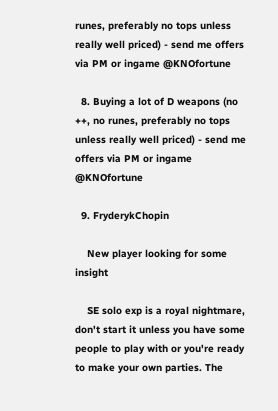runes, preferably no tops unless really well priced) - send me offers via PM or ingame @KNOfortune

  8. Buying a lot of D weapons (no ++, no runes, preferably no tops unless really well priced) - send me offers via PM or ingame @KNOfortune

  9. FryderykChopin

    New player looking for some insight

    SE solo exp is a royal nightmare, don't start it unless you have some people to play with or you're ready to make your own parties. The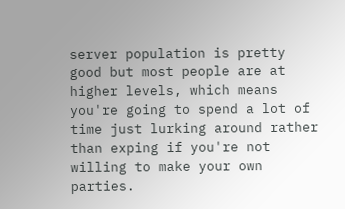server population is pretty good but most people are at higher levels, which means you're going to spend a lot of time just lurking around rather than exping if you're not willing to make your own parties.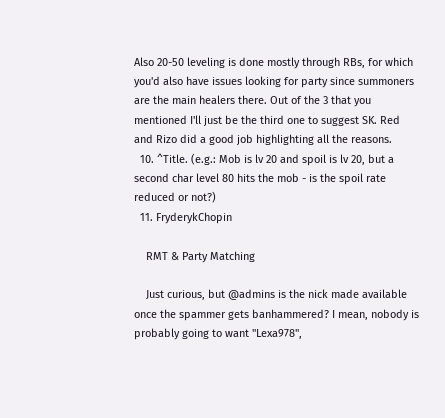Also 20-50 leveling is done mostly through RBs, for which you'd also have issues looking for party since summoners are the main healers there. Out of the 3 that you mentioned I'll just be the third one to suggest SK. Red and Rizo did a good job highlighting all the reasons.
  10. ^Title. (e.g.: Mob is lv 20 and spoil is lv 20, but a second char level 80 hits the mob - is the spoil rate reduced or not?)
  11. FryderykChopin

    RMT & Party Matching

    Just curious, but @admins is the nick made available once the spammer gets banhammered? I mean, nobody is probably going to want "Lexa978",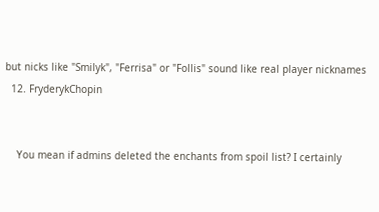but nicks like "Smilyk", "Ferrisa" or "Follis" sound like real player nicknames
  12. FryderykChopin


    You mean if admins deleted the enchants from spoil list? I certainly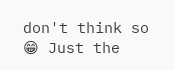don't think so 😁 Just the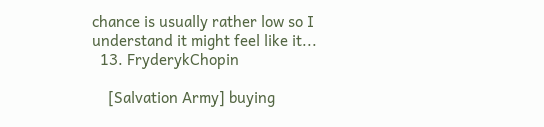chance is usually rather low so I understand it might feel like it...
  13. FryderykChopin

    [Salvation Army] buying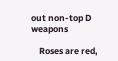out non-top D weapons

    Roses are red,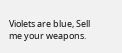Violets are blue, Sell me your weapons.